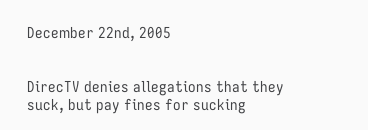December 22nd, 2005


DirecTV denies allegations that they suck, but pay fines for sucking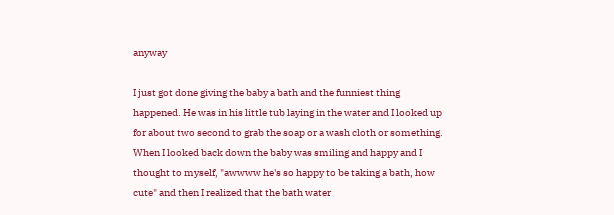anyway

I just got done giving the baby a bath and the funniest thing happened. He was in his little tub laying in the water and I looked up for about two second to grab the soap or a wash cloth or something. When I looked back down the baby was smiling and happy and I thought to myself, "awwww he's so happy to be taking a bath, how cute" and then I realized that the bath water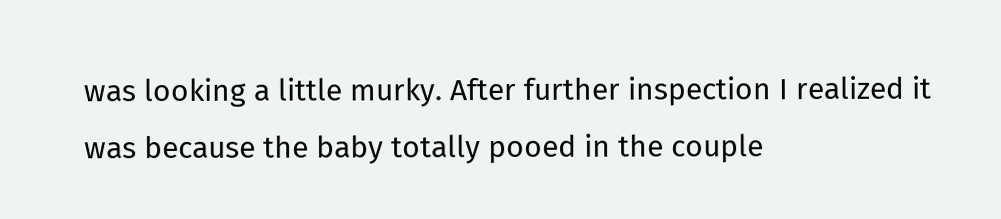was looking a little murky. After further inspection I realized it was because the baby totally pooed in the couple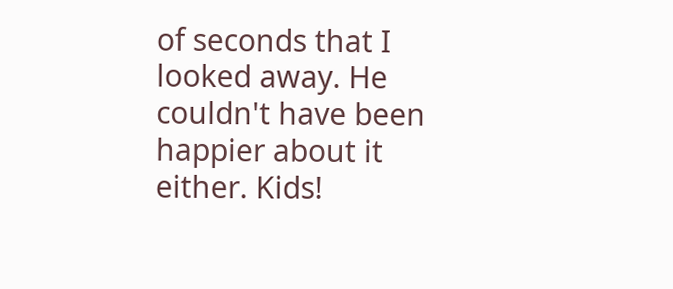of seconds that I looked away. He couldn't have been happier about it either. Kids!